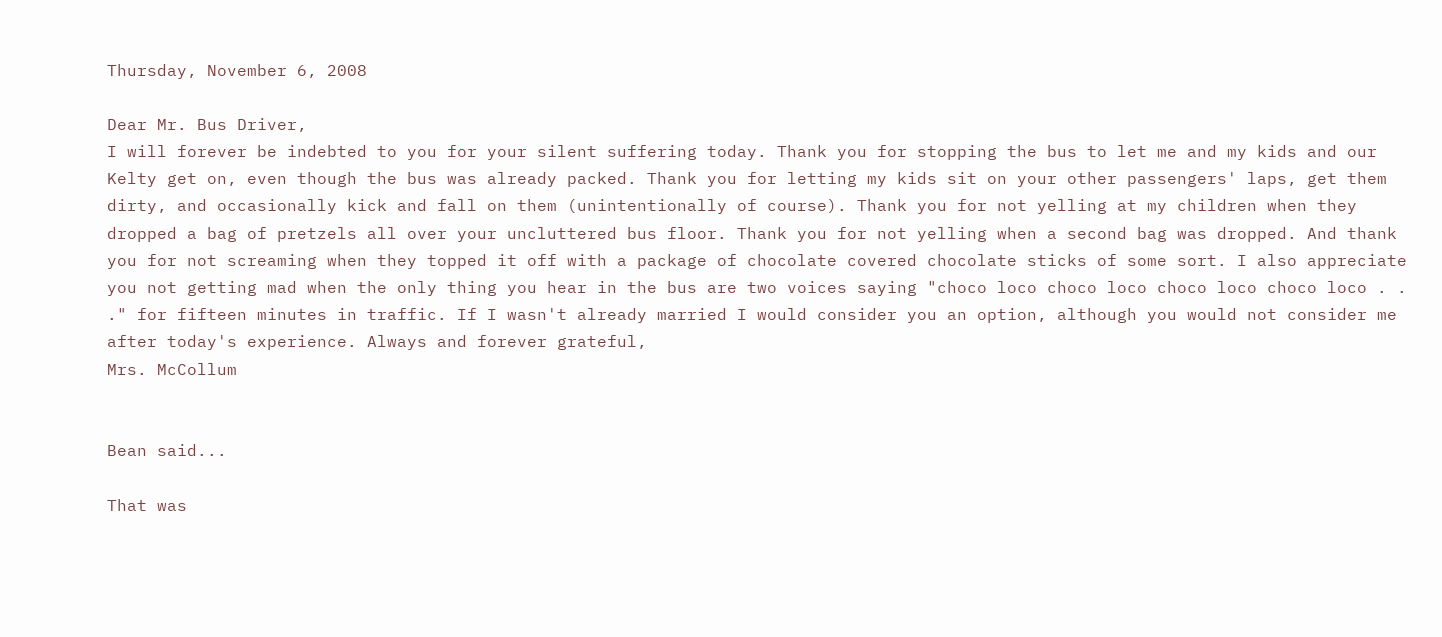Thursday, November 6, 2008

Dear Mr. Bus Driver,
I will forever be indebted to you for your silent suffering today. Thank you for stopping the bus to let me and my kids and our Kelty get on, even though the bus was already packed. Thank you for letting my kids sit on your other passengers' laps, get them dirty, and occasionally kick and fall on them (unintentionally of course). Thank you for not yelling at my children when they dropped a bag of pretzels all over your uncluttered bus floor. Thank you for not yelling when a second bag was dropped. And thank you for not screaming when they topped it off with a package of chocolate covered chocolate sticks of some sort. I also appreciate you not getting mad when the only thing you hear in the bus are two voices saying "choco loco choco loco choco loco choco loco . . ." for fifteen minutes in traffic. If I wasn't already married I would consider you an option, although you would not consider me after today's experience. Always and forever grateful,
Mrs. McCollum


Bean said...

That was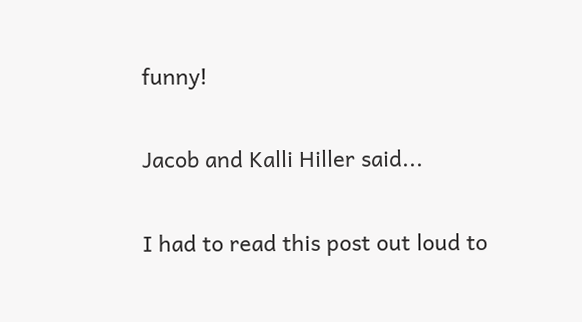funny!

Jacob and Kalli Hiller said...

I had to read this post out loud to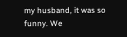my husband, it was so funny. We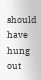should have hung out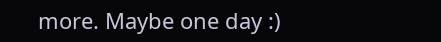more. Maybe one day :)